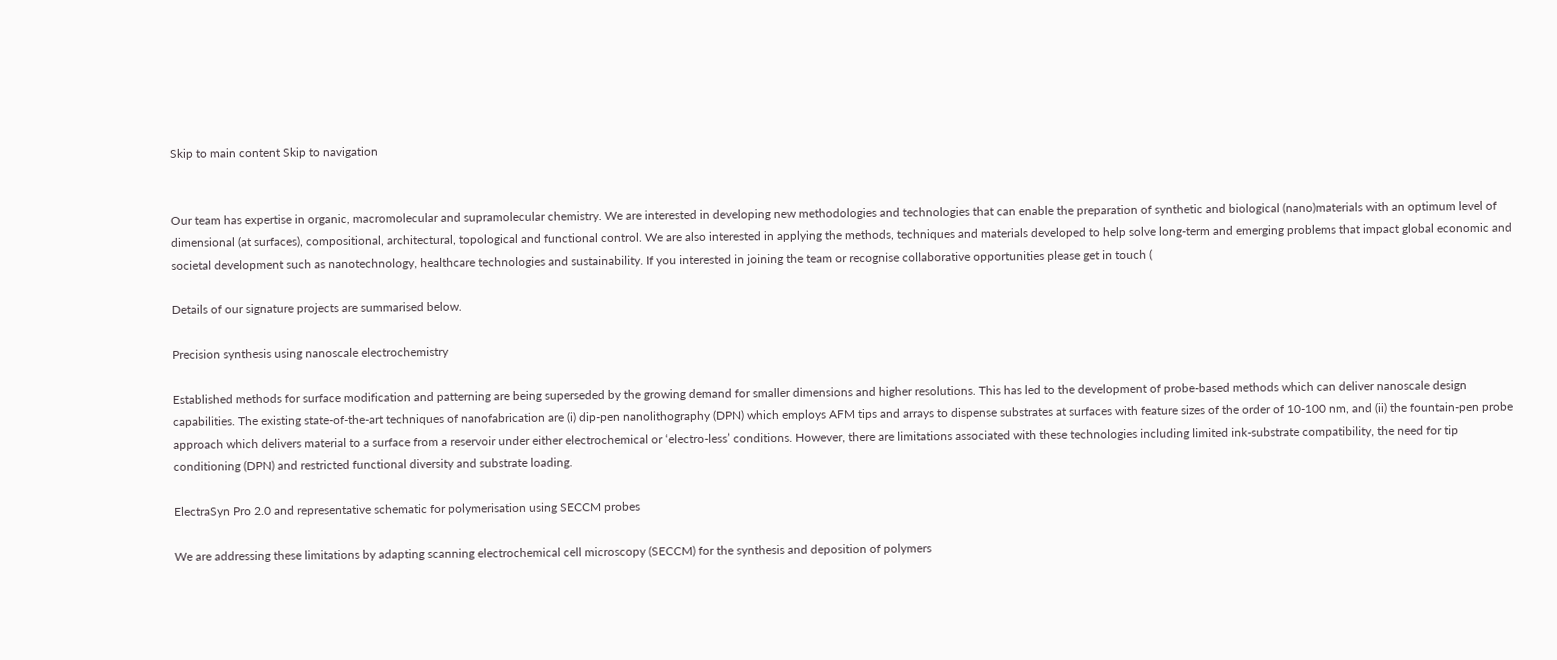Skip to main content Skip to navigation


Our team has expertise in organic, macromolecular and supramolecular chemistry. We are interested in developing new methodologies and technologies that can enable the preparation of synthetic and biological (nano)materials with an optimum level of dimensional (at surfaces), compositional, architectural, topological and functional control. We are also interested in applying the methods, techniques and materials developed to help solve long-term and emerging problems that impact global economic and societal development such as nanotechnology, healthcare technologies and sustainability. If you interested in joining the team or recognise collaborative opportunities please get in touch (

Details of our signature projects are summarised below.

Precision synthesis using nanoscale electrochemistry

Established methods for surface modification and patterning are being superseded by the growing demand for smaller dimensions and higher resolutions. This has led to the development of probe-based methods which can deliver nanoscale design capabilities. The existing state-of-the-art techniques of nanofabrication are (i) dip-pen nanolithography (DPN) which employs AFM tips and arrays to dispense substrates at surfaces with feature sizes of the order of 10-100 nm, and (ii) the fountain-pen probe approach which delivers material to a surface from a reservoir under either electrochemical or ‘electro-less’ conditions. However, there are limitations associated with these technologies including limited ink-substrate compatibility, the need for tip conditioning (DPN) and restricted functional diversity and substrate loading.

ElectraSyn Pro 2.0 and representative schematic for polymerisation using SECCM probes

We are addressing these limitations by adapting scanning electrochemical cell microscopy (SECCM) for the synthesis and deposition of polymers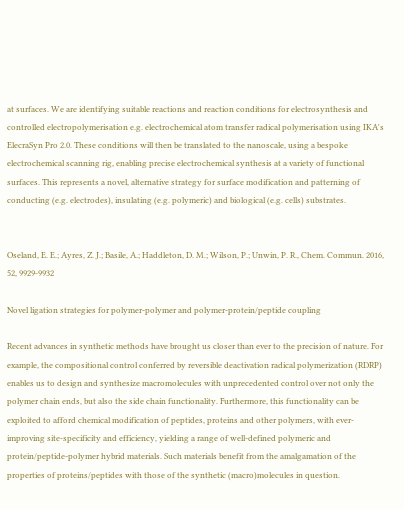at surfaces. We are identifying suitable reactions and reaction conditions for electrosynthesis and controlled electropolymerisation e.g. electrochemical atom transfer radical polymerisation using IKA's ElecraSyn Pro 2.0. These conditions will then be translated to the nanoscale, using a bespoke electrochemical scanning rig, enabling precise electrochemical synthesis at a variety of functional surfaces. This represents a novel, alternative strategy for surface modification and patterning of conducting (e.g. electrodes), insulating (e.g. polymeric) and biological (e.g. cells) substrates.


Oseland, E. E.; Ayres, Z. J.; Basile, A.; Haddleton, D. M.; Wilson, P.; Unwin, P. R., Chem. Commun. 2016, 52, 9929-9932

Novel ligation strategies for polymer-polymer and polymer-protein/peptide coupling

Recent advances in synthetic methods have brought us closer than ever to the precision of nature. For example, the compositional control conferred by reversible deactivation radical polymerization (RDRP) enables us to design and synthesize macromolecules with unprecedented control over not only the polymer chain ends, but also the side chain functionality. Furthermore, this functionality can be exploited to afford chemical modification of peptides, proteins and other polymers, with ever-improving site-specificity and efficiency, yielding a range of well-defined polymeric and protein/peptide-polymer hybrid materials. Such materials benefit from the amalgamation of the properties of proteins/peptides with those of the synthetic (macro)molecules in question.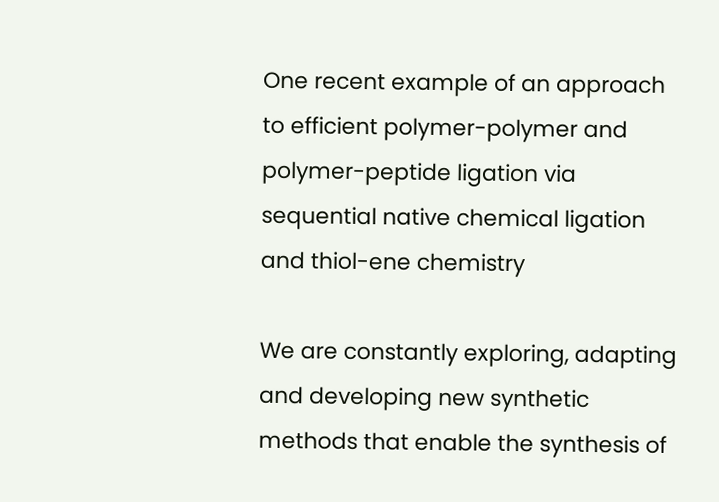One recent example of an approach to efficient polymer-polymer and polymer-peptide ligation via sequential native chemical ligation and thiol-ene chemistry

We are constantly exploring, adapting and developing new synthetic methods that enable the synthesis of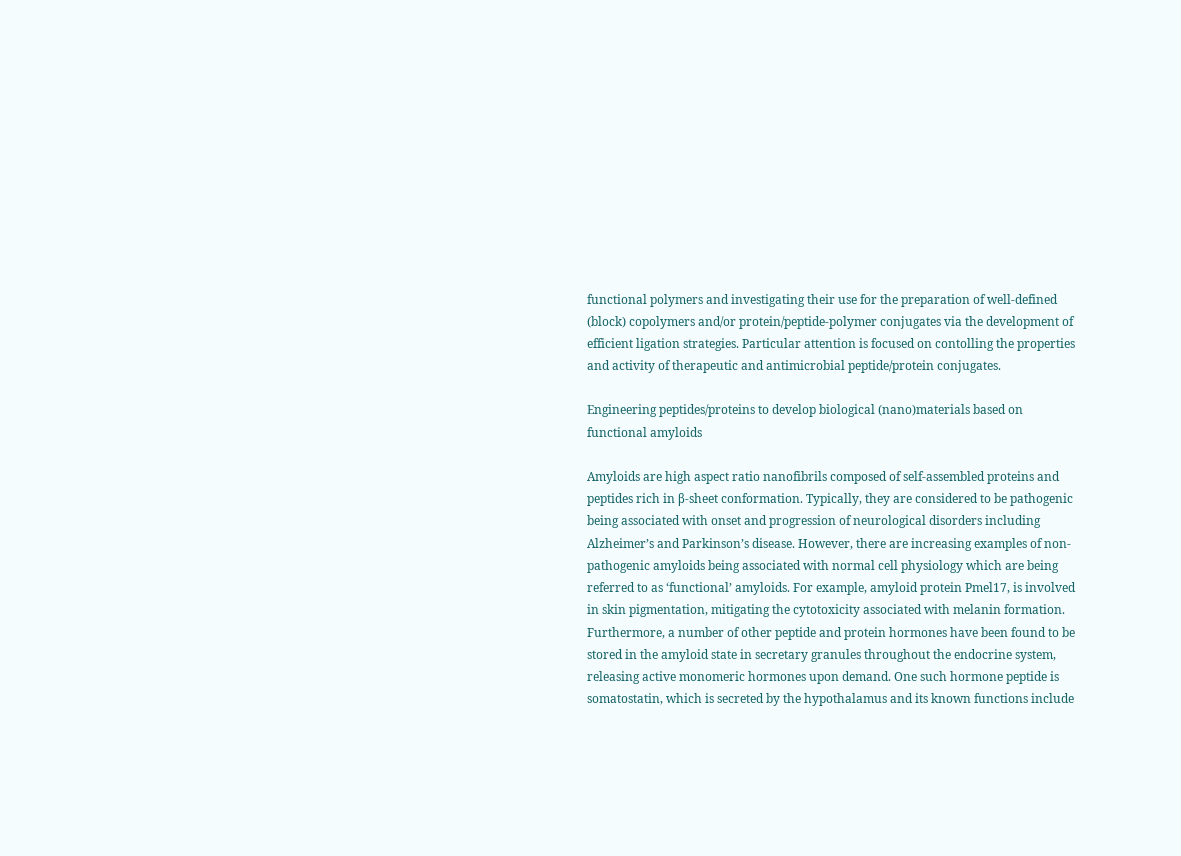functional polymers and investigating their use for the preparation of well-defined (block) copolymers and/or protein/peptide-polymer conjugates via the development of efficient ligation strategies. Particular attention is focused on contolling the properties and activity of therapeutic and antimicrobial peptide/protein conjugates.

Engineering peptides/proteins to develop biological (nano)materials based on functional amyloids

Amyloids are high aspect ratio nanofibrils composed of self-assembled proteins and peptides rich in β-sheet conformation. Typically, they are considered to be pathogenic being associated with onset and progression of neurological disorders including Alzheimer’s and Parkinson’s disease. However, there are increasing examples of non-pathogenic amyloids being associated with normal cell physiology which are being referred to as ‘functional’ amyloids. For example, amyloid protein Pmel17, is involved in skin pigmentation, mitigating the cytotoxicity associated with melanin formation. Furthermore, a number of other peptide and protein hormones have been found to be stored in the amyloid state in secretary granules throughout the endocrine system, releasing active monomeric hormones upon demand. One such hormone peptide is somatostatin, which is secreted by the hypothalamus and its known functions include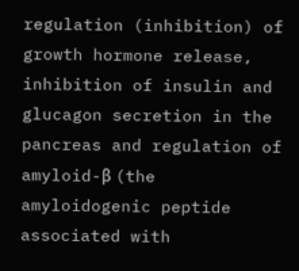regulation (inhibition) of growth hormone release, inhibition of insulin and glucagon secretion in the pancreas and regulation of amyloid-β (the amyloidogenic peptide associated with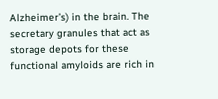Alzheimer’s) in the brain. The secretary granules that act as storage depots for these functional amyloids are rich in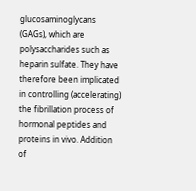glucosaminoglycans (GAGs), which are polysaccharides such as heparin sulfate. They have therefore been implicated in controlling (accelerating) the fibrillation process of hormonal peptides and proteins in vivo. Addition of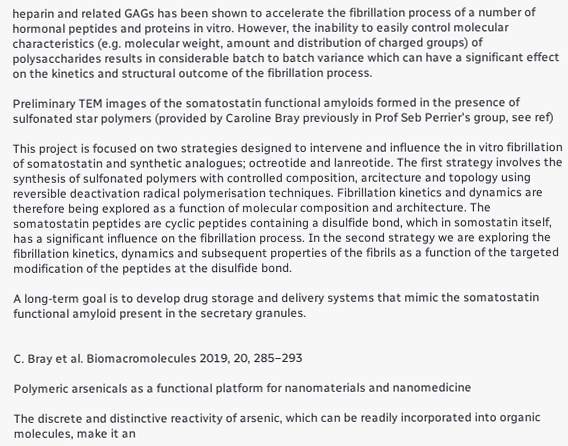heparin and related GAGs has been shown to accelerate the fibrillation process of a number of hormonal peptides and proteins in vitro. However, the inability to easily control molecular characteristics (e.g. molecular weight, amount and distribution of charged groups) of polysaccharides results in considerable batch to batch variance which can have a significant effect on the kinetics and structural outcome of the fibrillation process.

Preliminary TEM images of the somatostatin functional amyloids formed in the presence of sulfonated star polymers (provided by Caroline Bray previously in Prof Seb Perrier's group, see ref)

This project is focused on two strategies designed to intervene and influence the in vitro fibrillation of somatostatin and synthetic analogues; octreotide and lanreotide. The first strategy involves the synthesis of sulfonated polymers with controlled composition, arcitecture and topology using reversible deactivation radical polymerisation techniques. Fibrillation kinetics and dynamics are therefore being explored as a function of molecular composition and architecture. The somatostatin peptides are cyclic peptides containing a disulfide bond, which in somostatin itself, has a significant influence on the fibrillation process. In the second strategy we are exploring the fibrillation kinetics, dynamics and subsequent properties of the fibrils as a function of the targeted modification of the peptides at the disulfide bond.

A long-term goal is to develop drug storage and delivery systems that mimic the somatostatin functional amyloid present in the secretary granules.


C. Bray et al. Biomacromolecules 2019, 20, 285−293

Polymeric arsenicals as a functional platform for nanomaterials and nanomedicine

The discrete and distinctive reactivity of arsenic, which can be readily incorporated into organic molecules, make it an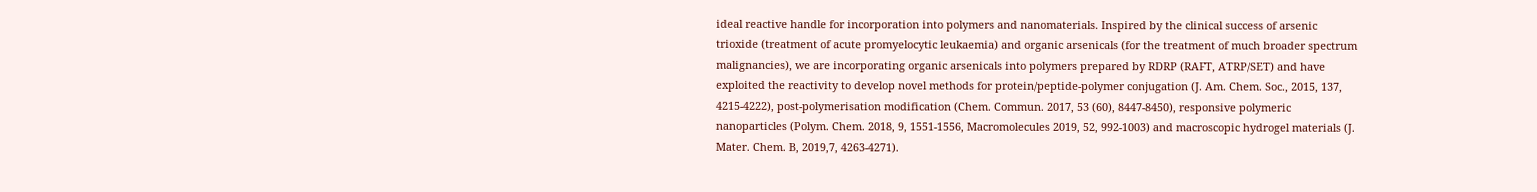ideal reactive handle for incorporation into polymers and nanomaterials. Inspired by the clinical success of arsenic trioxide (treatment of acute promyelocytic leukaemia) and organic arsenicals (for the treatment of much broader spectrum malignancies), we are incorporating organic arsenicals into polymers prepared by RDRP (RAFT, ATRP/SET) and have exploited the reactivity to develop novel methods for protein/peptide-polymer conjugation (J. Am. Chem. Soc., 2015, 137, 4215-4222), post-polymerisation modification (Chem. Commun. 2017, 53 (60), 8447-8450), responsive polymeric nanoparticles (Polym. Chem. 2018, 9, 1551-1556, Macromolecules 2019, 52, 992-1003) and macroscopic hydrogel materials (J. Mater. Chem. B, 2019,7, 4263-4271).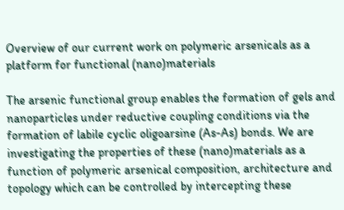Overview of our current work on polymeric arsenicals as a platform for functional (nano)materials

The arsenic functional group enables the formation of gels and nanoparticles under reductive coupling conditions via the formation of labile cyclic oligoarsine (As-As) bonds. We are investigating the properties of these (nano)materials as a function of polymeric arsenical composition, architecture and topology which can be controlled by intercepting these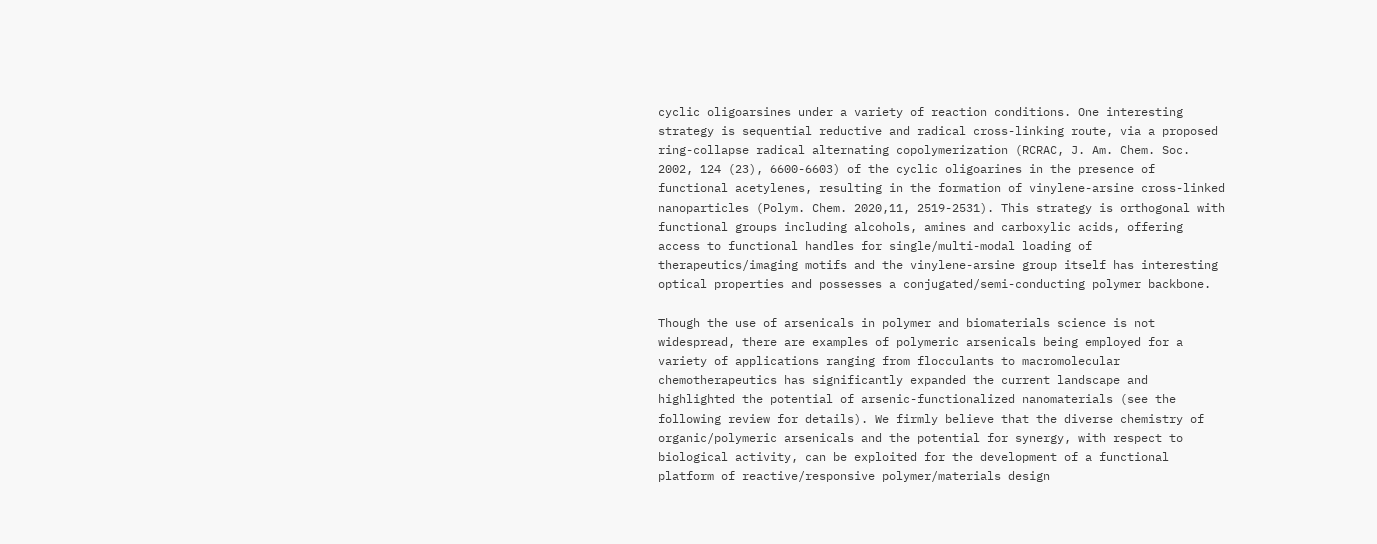cyclic oligoarsines under a variety of reaction conditions. One interesting strategy is sequential reductive and radical cross-linking route, via a proposed ring-collapse radical alternating copolymerization (RCRAC, J. Am. Chem. Soc. 2002, 124 (23), 6600-6603) of the cyclic oligoarines in the presence of functional acetylenes, resulting in the formation of vinylene-arsine cross-linked nanoparticles (Polym. Chem. 2020,11, 2519-2531). This strategy is orthogonal with functional groups including alcohols, amines and carboxylic acids, offering access to functional handles for single/multi-modal loading of therapeutics/imaging motifs and the vinylene-arsine group itself has interesting optical properties and possesses a conjugated/semi-conducting polymer backbone.

Though the use of arsenicals in polymer and biomaterials science is not widespread, there are examples of polymeric arsenicals being employed for a variety of applications ranging from flocculants to macromolecular chemotherapeutics has significantly expanded the current landscape and highlighted the potential of arsenic-functionalized nanomaterials (see the following review for details). We firmly believe that the diverse chemistry of organic/polymeric arsenicals and the potential for synergy, with respect to biological activity, can be exploited for the development of a functional platform of reactive/responsive polymer/materials design